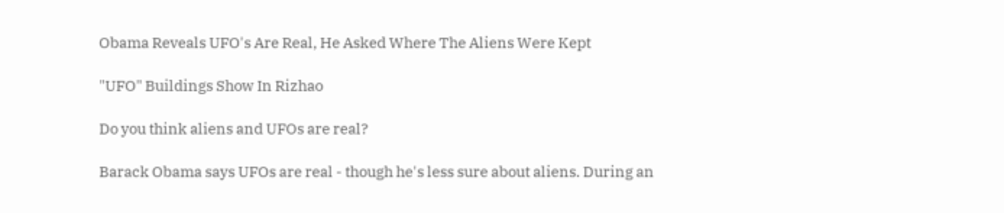Obama Reveals UFO's Are Real, He Asked Where The Aliens Were Kept

"UFO" Buildings Show In Rizhao

Do you think aliens and UFOs are real?

Barack Obama says UFOs are real - though he's less sure about aliens. During an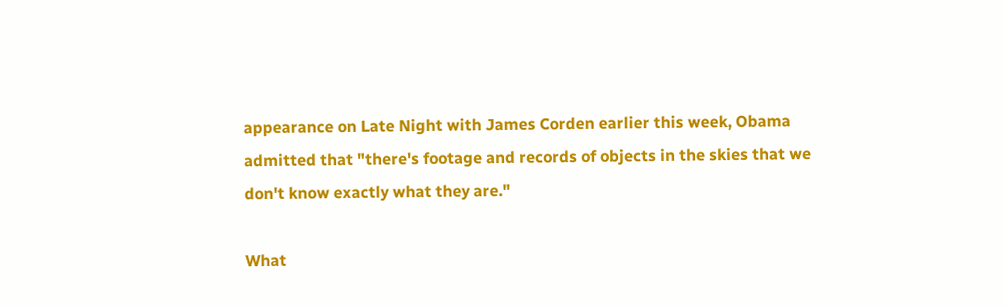appearance on Late Night with James Corden earlier this week, Obama admitted that "there's footage and records of objects in the skies that we don't know exactly what they are."

What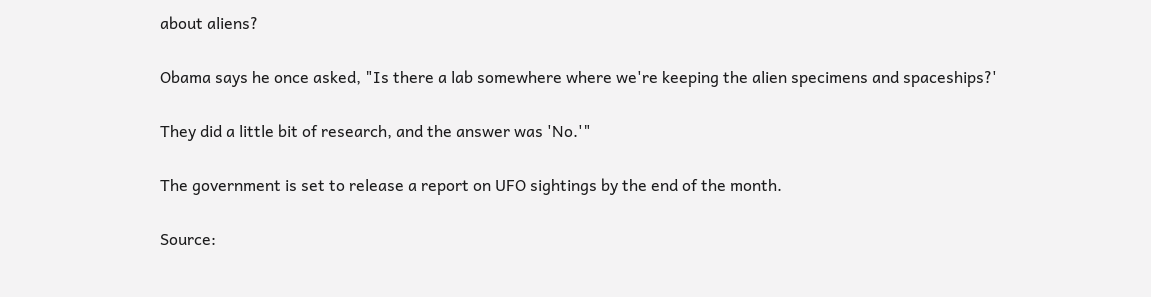about aliens?

Obama says he once asked, "Is there a lab somewhere where we're keeping the alien specimens and spaceships?'

They did a little bit of research, and the answer was 'No.'"

The government is set to release a report on UFO sightings by the end of the month.

Source: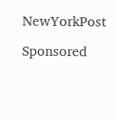NewYorkPost

Sponsored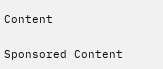Content

Sponsored Content